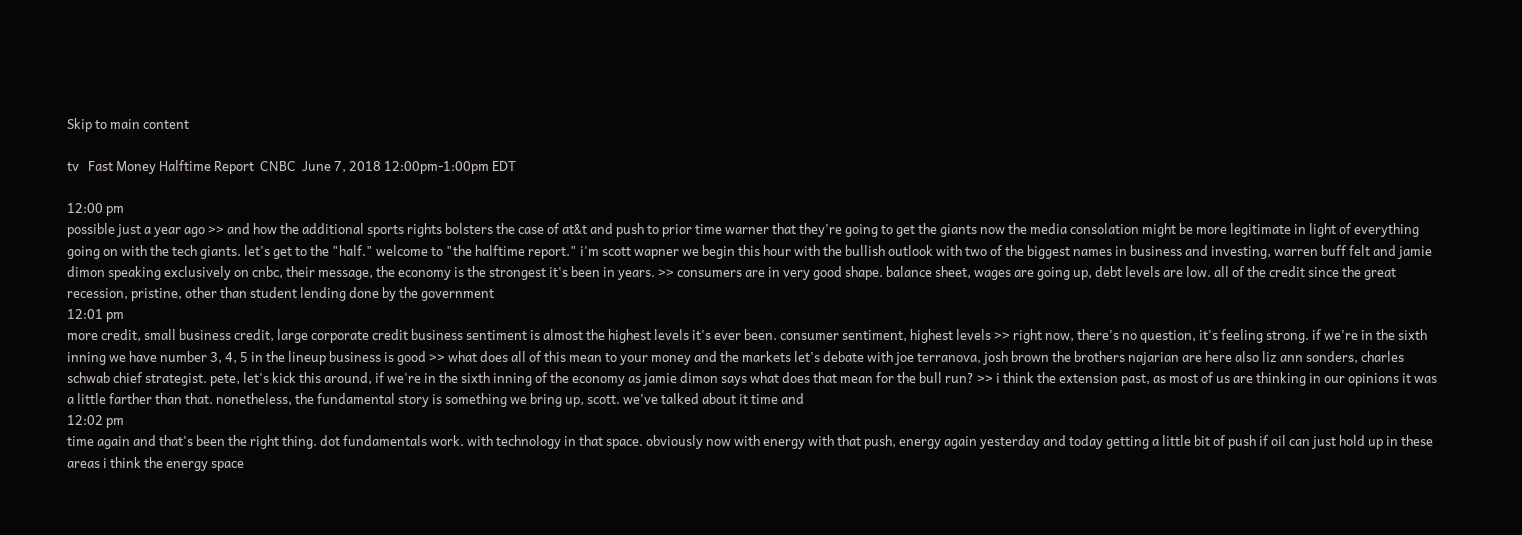Skip to main content

tv   Fast Money Halftime Report  CNBC  June 7, 2018 12:00pm-1:00pm EDT

12:00 pm
possible just a year ago >> and how the additional sports rights bolsters the case of at&t and push to prior time warner that they're going to get the giants now the media consolation might be more legitimate in light of everything going on with the tech giants. let's get to the "half." welcome to "the halftime report." i'm scott wapner we begin this hour with the bullish outlook with two of the biggest names in business and investing, warren buff felt and jamie dimon speaking exclusively on cnbc, their message, the economy is the strongest it's been in years. >> consumers are in very good shape. balance sheet, wages are going up, debt levels are low. all of the credit since the great recession, pristine, other than student lending done by the government
12:01 pm
more credit, small business credit, large corporate credit business sentiment is almost the highest levels it's ever been. consumer sentiment, highest levels >> right now, there's no question, it's feeling strong. if we're in the sixth inning we have number 3, 4, 5 in the lineup business is good >> what does all of this mean to your money and the markets let's debate with joe terranova, josh brown the brothers najarian are here also liz ann sonders, charles schwab chief strategist. pete, let's kick this around, if we're in the sixth inning of the economy as jamie dimon says what does that mean for the bull run? >> i think the extension past, as most of us are thinking in our opinions it was a little farther than that. nonetheless, the fundamental story is something we bring up, scott. we've talked about it time and
12:02 pm
time again and that's been the right thing. dot fundamentals work. with technology in that space. obviously now with energy with that push, energy again yesterday and today getting a little bit of push if oil can just hold up in these areas i think the energy space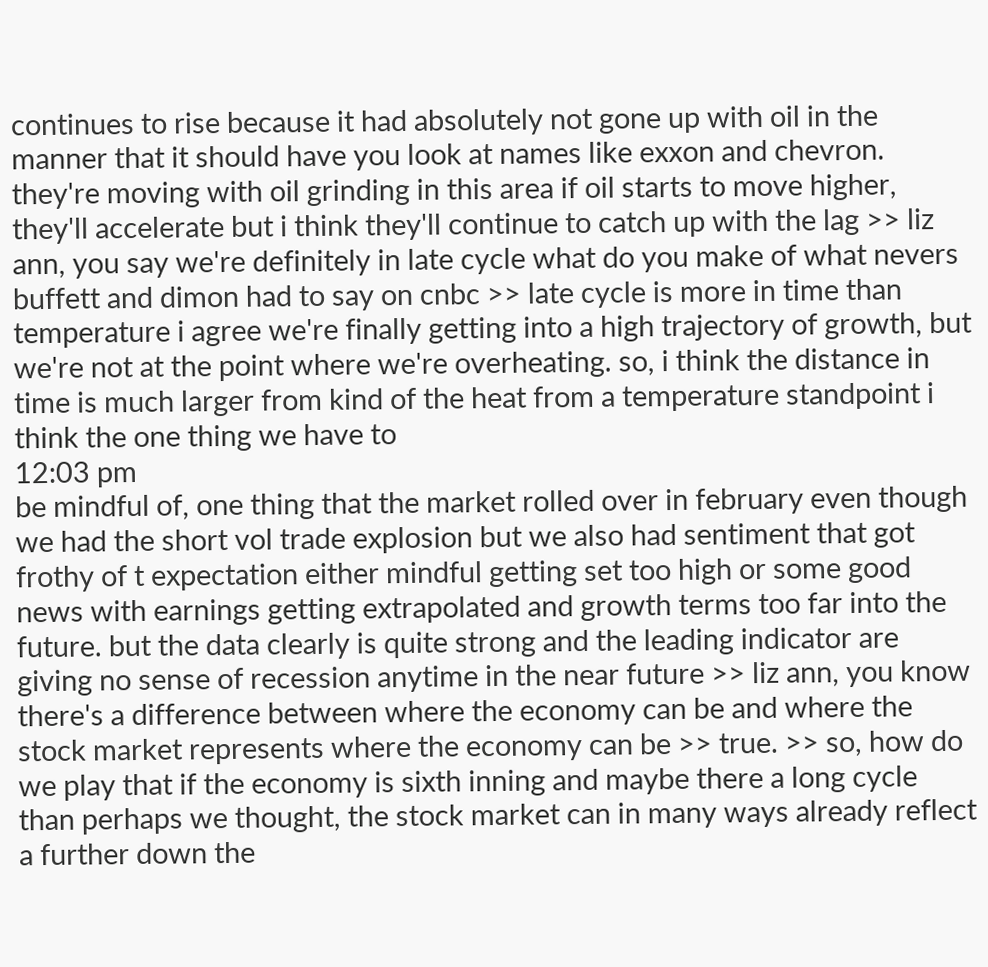continues to rise because it had absolutely not gone up with oil in the manner that it should have you look at names like exxon and chevron. they're moving with oil grinding in this area if oil starts to move higher, they'll accelerate but i think they'll continue to catch up with the lag >> liz ann, you say we're definitely in late cycle what do you make of what nevers buffett and dimon had to say on cnbc >> late cycle is more in time than temperature i agree we're finally getting into a high trajectory of growth, but we're not at the point where we're overheating. so, i think the distance in time is much larger from kind of the heat from a temperature standpoint i think the one thing we have to
12:03 pm
be mindful of, one thing that the market rolled over in february even though we had the short vol trade explosion but we also had sentiment that got frothy of t expectation either mindful getting set too high or some good news with earnings getting extrapolated and growth terms too far into the future. but the data clearly is quite strong and the leading indicator are giving no sense of recession anytime in the near future >> liz ann, you know there's a difference between where the economy can be and where the stock market represents where the economy can be >> true. >> so, how do we play that if the economy is sixth inning and maybe there a long cycle than perhaps we thought, the stock market can in many ways already reflect a further down the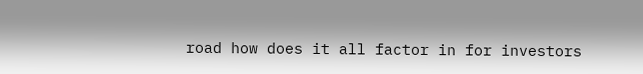road how does it all factor in for investors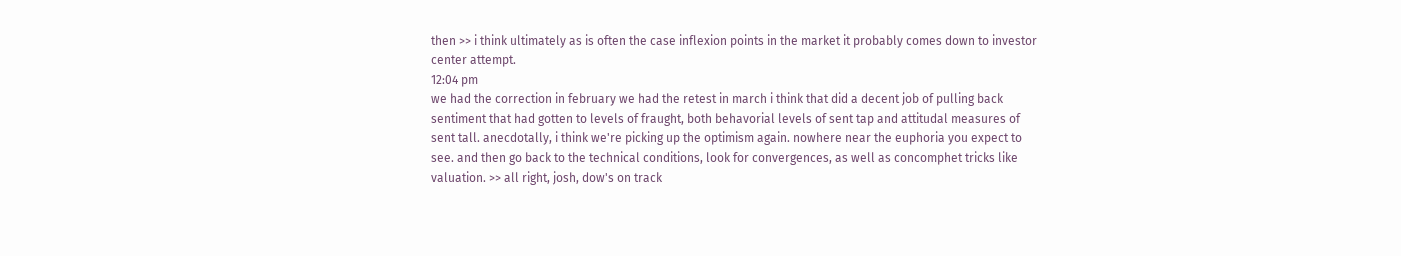then >> i think ultimately as is often the case inflexion points in the market it probably comes down to investor center attempt.
12:04 pm
we had the correction in february we had the retest in march i think that did a decent job of pulling back sentiment that had gotten to levels of fraught, both behavorial levels of sent tap and attitudal measures of sent tall. anecdotally, i think we're picking up the optimism again. nowhere near the euphoria you expect to see. and then go back to the technical conditions, look for convergences, as well as concomphet tricks like valuation. >> all right, josh, dow's on track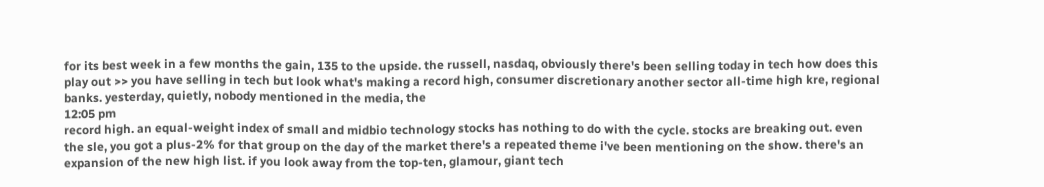for its best week in a few months the gain, 135 to the upside. the russell, nasdaq, obviously there's been selling today in tech how does this play out >> you have selling in tech but look what's making a record high, consumer discretionary another sector all-time high kre, regional banks. yesterday, quietly, nobody mentioned in the media, the
12:05 pm
record high. an equal-weight index of small and midbio technology stocks has nothing to do with the cycle. stocks are breaking out. even the sle, you got a plus-2% for that group on the day of the market there's a repeated theme i've been mentioning on the show. there's an expansion of the new high list. if you look away from the top-ten, glamour, giant tech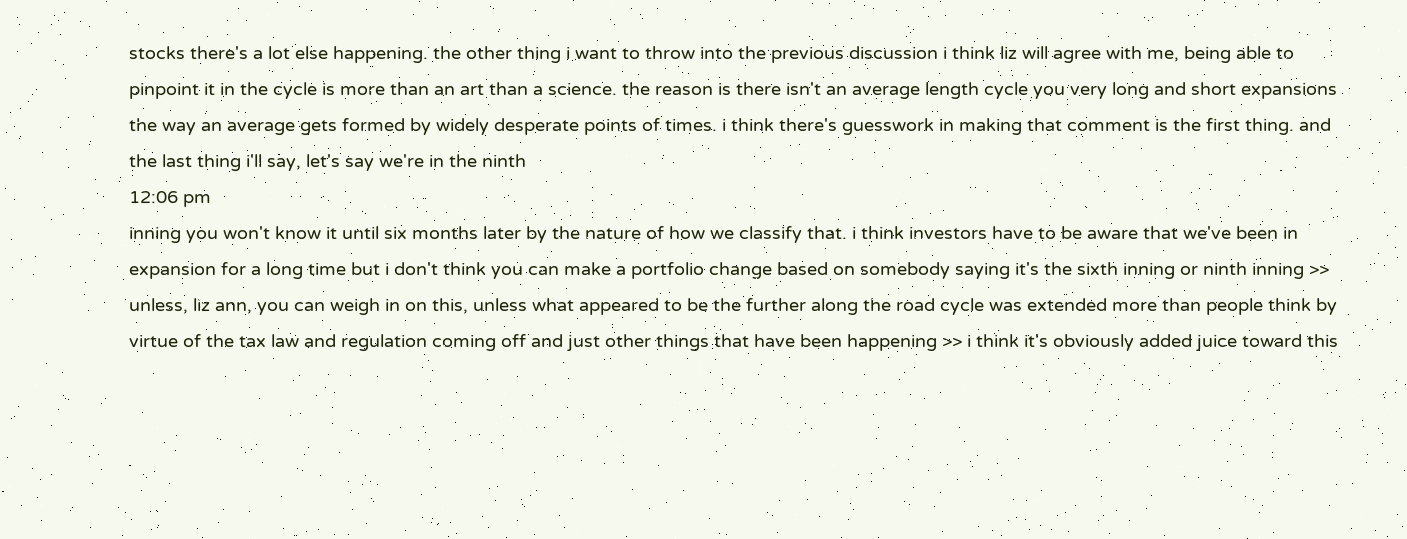stocks there's a lot else happening. the other thing i want to throw into the previous discussion i think liz will agree with me, being able to pinpoint it in the cycle is more than an art than a science. the reason is there isn't an average length cycle you very long and short expansions the way an average gets formed by widely desperate points of times. i think there's guesswork in making that comment is the first thing. and the last thing i'll say, let's say we're in the ninth
12:06 pm
inning you won't know it until six months later by the nature of how we classify that. i think investors have to be aware that we've been in expansion for a long time but i don't think you can make a portfolio change based on somebody saying it's the sixth inning or ninth inning >> unless, liz ann, you can weigh in on this, unless what appeared to be the further along the road cycle was extended more than people think by virtue of the tax law and regulation coming off and just other things that have been happening >> i think it's obviously added juice toward this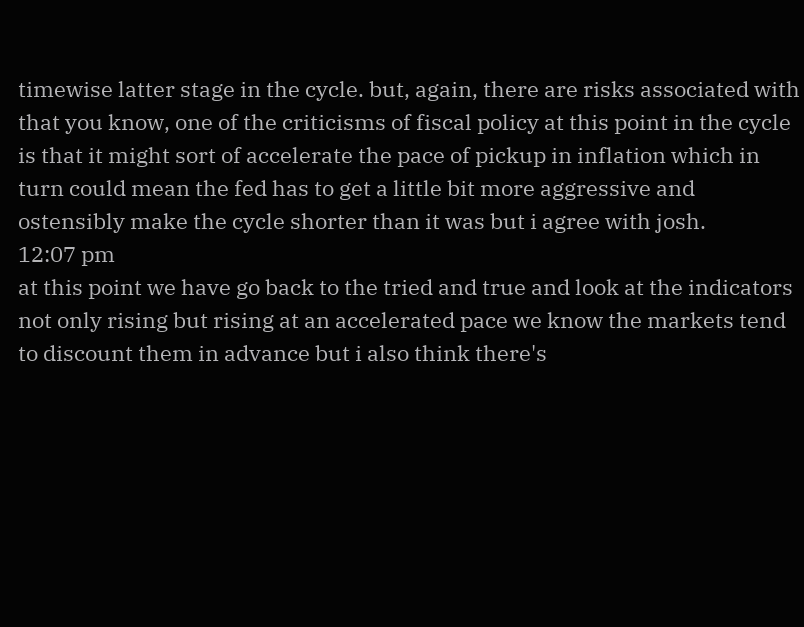timewise latter stage in the cycle. but, again, there are risks associated with that you know, one of the criticisms of fiscal policy at this point in the cycle is that it might sort of accelerate the pace of pickup in inflation which in turn could mean the fed has to get a little bit more aggressive and ostensibly make the cycle shorter than it was but i agree with josh.
12:07 pm
at this point we have go back to the tried and true and look at the indicators not only rising but rising at an accelerated pace we know the markets tend to discount them in advance but i also think there's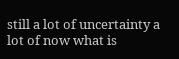still a lot of uncertainty a lot of now what is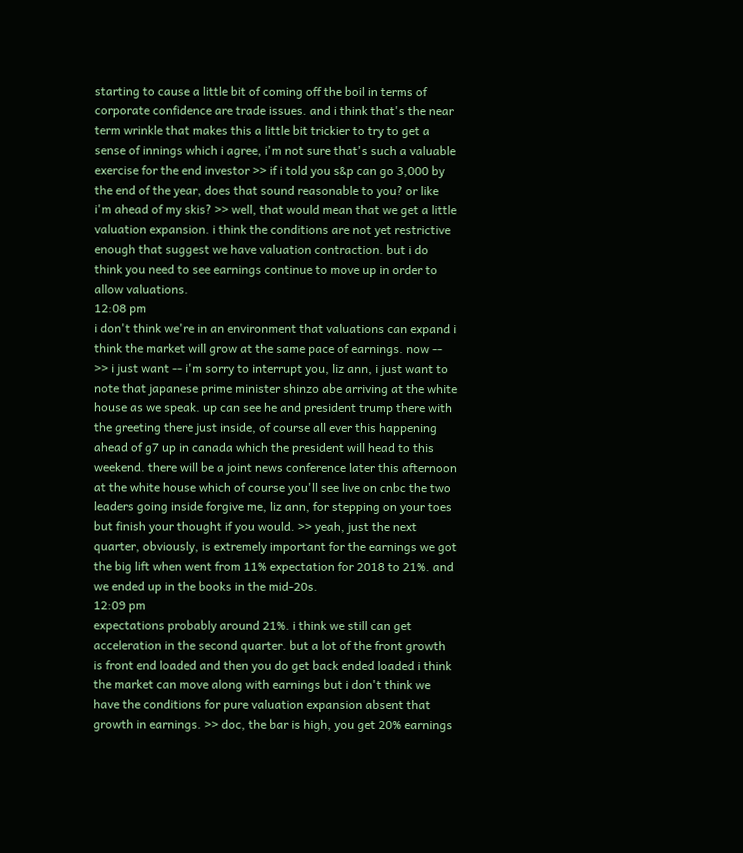starting to cause a little bit of coming off the boil in terms of corporate confidence are trade issues. and i think that's the near term wrinkle that makes this a little bit trickier to try to get a sense of innings which i agree, i'm not sure that's such a valuable exercise for the end investor >> if i told you s&p can go 3,000 by the end of the year, does that sound reasonable to you? or like i'm ahead of my skis? >> well, that would mean that we get a little valuation expansion. i think the conditions are not yet restrictive enough that suggest we have valuation contraction. but i do think you need to see earnings continue to move up in order to allow valuations.
12:08 pm
i don't think we're in an environment that valuations can expand i think the market will grow at the same pace of earnings. now -- >> i just want -- i'm sorry to interrupt you, liz ann, i just want to note that japanese prime minister shinzo abe arriving at the white house as we speak. up can see he and president trump there with the greeting there just inside, of course all ever this happening ahead of g7 up in canada which the president will head to this weekend. there will be a joint news conference later this afternoon at the white house which of course you'll see live on cnbc the two leaders going inside forgive me, liz ann, for stepping on your toes but finish your thought if you would. >> yeah, just the next quarter, obviously, is extremely important for the earnings we got the big lift when went from 11% expectation for 2018 to 21%. and we ended up in the books in the mid-20s.
12:09 pm
expectations probably around 21%. i think we still can get acceleration in the second quarter. but a lot of the front growth is front end loaded and then you do get back ended loaded i think the market can move along with earnings but i don't think we have the conditions for pure valuation expansion absent that growth in earnings. >> doc, the bar is high, you get 20% earnings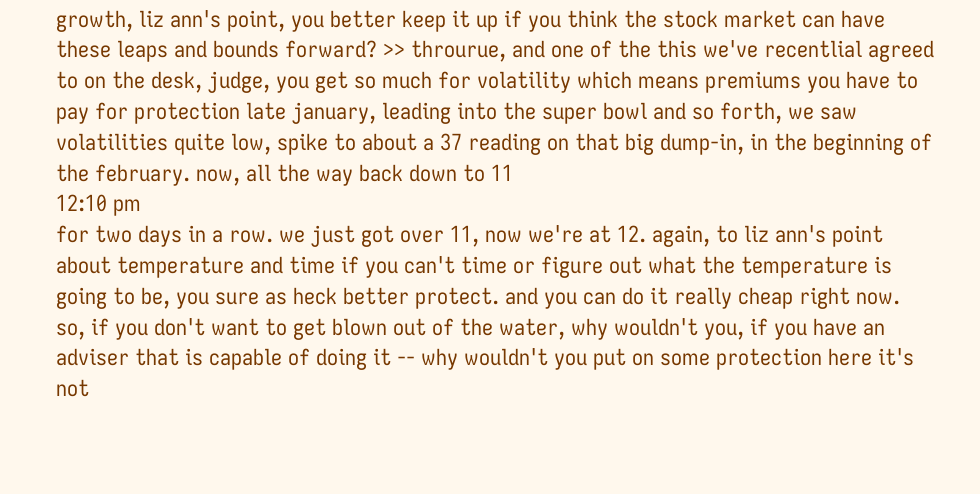growth, liz ann's point, you better keep it up if you think the stock market can have these leaps and bounds forward? >> throurue, and one of the this we've recentlial agreed to on the desk, judge, you get so much for volatility which means premiums you have to pay for protection late january, leading into the super bowl and so forth, we saw volatilities quite low, spike to about a 37 reading on that big dump-in, in the beginning of the february. now, all the way back down to 11
12:10 pm
for two days in a row. we just got over 11, now we're at 12. again, to liz ann's point about temperature and time if you can't time or figure out what the temperature is going to be, you sure as heck better protect. and you can do it really cheap right now. so, if you don't want to get blown out of the water, why wouldn't you, if you have an adviser that is capable of doing it -- why wouldn't you put on some protection here it's not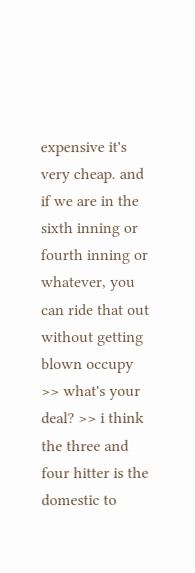expensive it's very cheap. and if we are in the sixth inning or fourth inning or whatever, you can ride that out without getting blown occupy >> what's your deal? >> i think the three and four hitter is the domestic to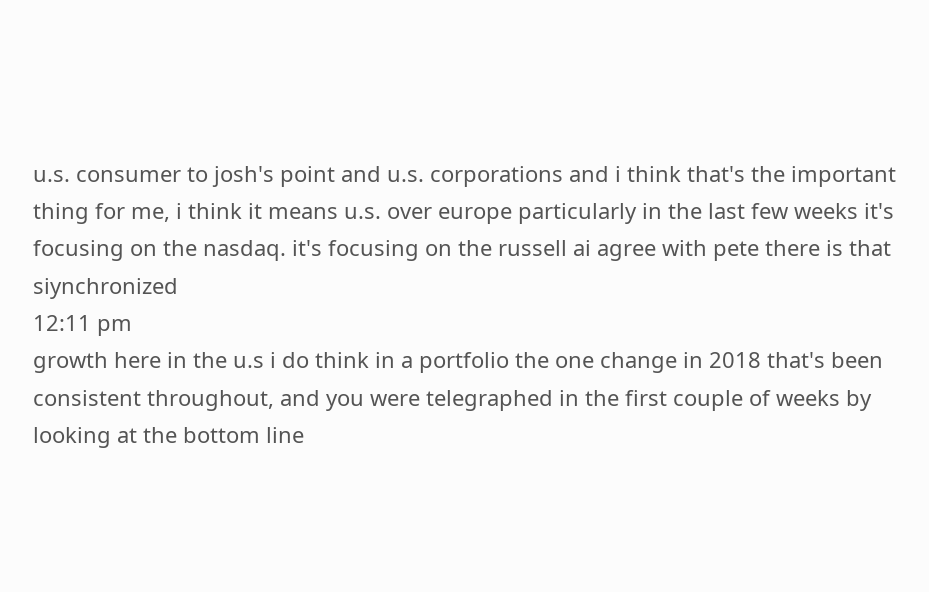u.s. consumer to josh's point and u.s. corporations and i think that's the important thing for me, i think it means u.s. over europe particularly in the last few weeks it's focusing on the nasdaq. it's focusing on the russell ai agree with pete there is that siynchronized
12:11 pm
growth here in the u.s i do think in a portfolio the one change in 2018 that's been consistent throughout, and you were telegraphed in the first couple of weeks by looking at the bottom line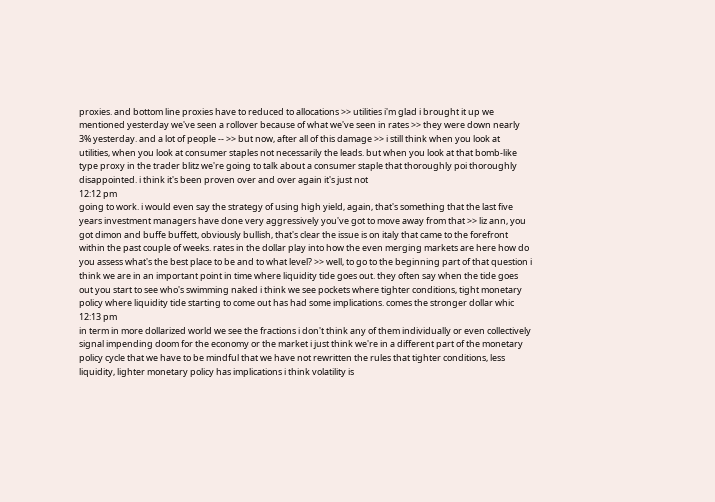proxies. and bottom line proxies have to reduced to allocations >> utilities i'm glad i brought it up we mentioned yesterday we've seen a rollover because of what we've seen in rates >> they were down nearly 3% yesterday. and a lot of people -- >> but now, after all of this damage >> i still think when you look at utilities, when you look at consumer staples not necessarily the leads. but when you look at that bomb-like type proxy in the trader blitz we're going to talk about a consumer staple that thoroughly poi thoroughly disappointed. i think it's been proven over and over again it's just not
12:12 pm
going to work. i would even say the strategy of using high yield, again, that's something that the last five years investment managers have done very aggressively you've got to move away from that >> liz ann, you got dimon and buffe buffett, obviously bullish, that's clear the issue is on italy that came to the forefront within the past couple of weeks. rates in the dollar play into how the even merging markets are here how do you assess what's the best place to be and to what level? >> well, to go to the beginning part of that question i think we are in an important point in time where liquidity tide goes out. they often say when the tide goes out you start to see who's swimming naked i think we see pockets where tighter conditions, tight monetary policy where liquidity tide starting to come out has had some implications. comes the stronger dollar whic
12:13 pm
in term in more dollarized world we see the fractions i don't think any of them individually or even collectively signal impending doom for the economy or the market i just think we're in a different part of the monetary policy cycle that we have to be mindful that we have not rewritten the rules that tighter conditions, less liquidity, lighter monetary policy has implications i think volatility is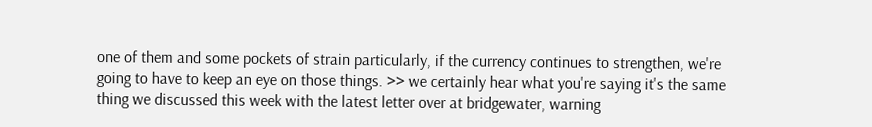one of them and some pockets of strain particularly, if the currency continues to strengthen, we're going to have to keep an eye on those things. >> we certainly hear what you're saying it's the same thing we discussed this week with the latest letter over at bridgewater, warning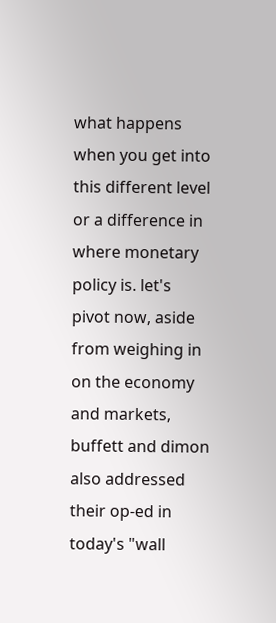what happens when you get into this different level or a difference in where monetary policy is. let's pivot now, aside from weighing in on the economy and markets, buffett and dimon also addressed their op-ed in today's "wall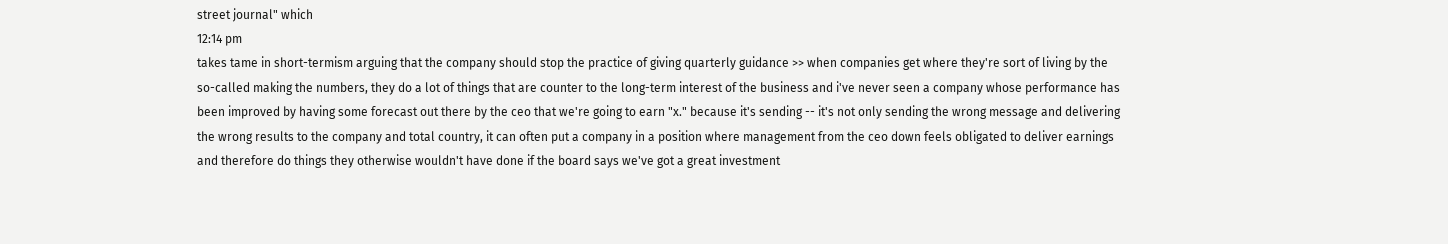street journal" which
12:14 pm
takes tame in short-termism arguing that the company should stop the practice of giving quarterly guidance >> when companies get where they're sort of living by the so-called making the numbers, they do a lot of things that are counter to the long-term interest of the business and i've never seen a company whose performance has been improved by having some forecast out there by the ceo that we're going to earn "x." because it's sending -- it's not only sending the wrong message and delivering the wrong results to the company and total country, it can often put a company in a position where management from the ceo down feels obligated to deliver earnings and therefore do things they otherwise wouldn't have done if the board says we've got a great investment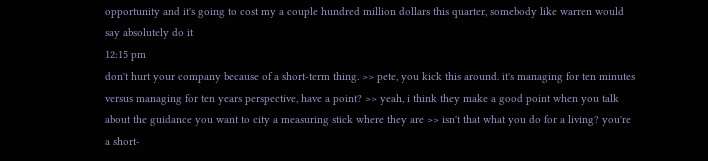opportunity and it's going to cost my a couple hundred million dollars this quarter, somebody like warren would say absolutely do it
12:15 pm
don't hurt your company because of a short-term thing. >> pete, you kick this around. it's managing for ten minutes versus managing for ten years perspective, have a point? >> yeah, i think they make a good point when you talk about the guidance you want to city a measuring stick where they are >> isn't that what you do for a living? you're a short-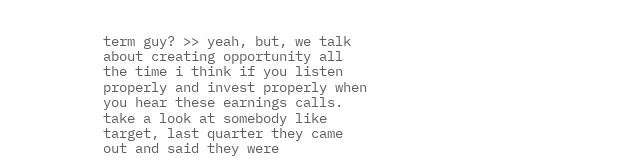term guy? >> yeah, but, we talk about creating opportunity all the time i think if you listen properly and invest properly when you hear these earnings calls. take a look at somebody like target, last quarter they came out and said they were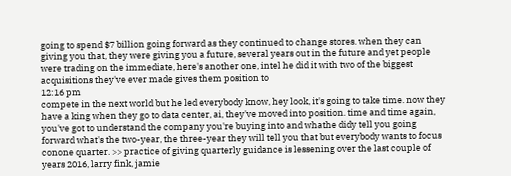going to spend $7 billion going forward as they continued to change stores. when they can giving you that, they were giving you a future, several years out in the future and yet people were trading on the immediate, here's another one, intel he did it with two of the biggest acquisitions they've ever made gives them position to
12:16 pm
compete in the next world but he led everybody know, hey look, it's going to take time. now they have a king when they go to data center, ai, they've moved into position. time and time again, you've got to understand the company you're buying into and whathe didy tell you going forward what's the two-year, the three-year they will tell you that but everybody wants to focus conone quarter. >> practice of giving quarterly guidance is lessening over the last couple of years 2016, larry fink, jamie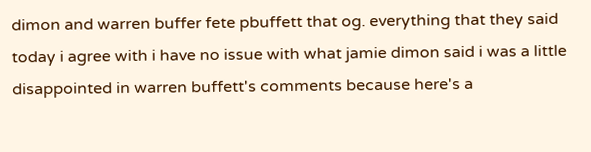dimon and warren buffer fete pbuffett that og. everything that they said today i agree with i have no issue with what jamie dimon said i was a little disappointed in warren buffett's comments because here's a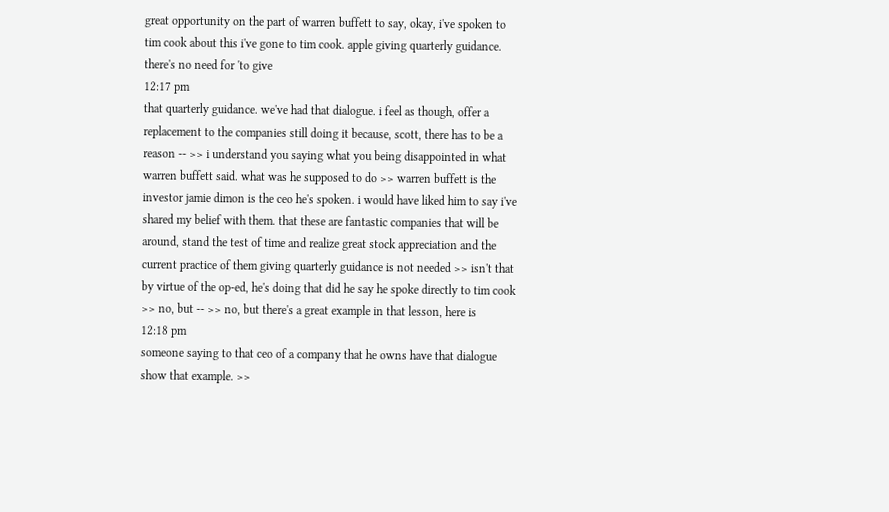great opportunity on the part of warren buffett to say, okay, i've spoken to tim cook about this i've gone to tim cook. apple giving quarterly guidance. there's no need for 'to give
12:17 pm
that quarterly guidance. we've had that dialogue. i feel as though, offer a replacement to the companies still doing it because, scott, there has to be a reason -- >> i understand you saying what you being disappointed in what warren buffett said. what was he supposed to do >> warren buffett is the investor jamie dimon is the ceo he's spoken. i would have liked him to say i've shared my belief with them. that these are fantastic companies that will be around, stand the test of time and realize great stock appreciation and the current practice of them giving quarterly guidance is not needed >> isn't that by virtue of the op-ed, he's doing that did he say he spoke directly to tim cook >> no, but -- >> no, but there's a great example in that lesson, here is
12:18 pm
someone saying to that ceo of a company that he owns have that dialogue show that example. >>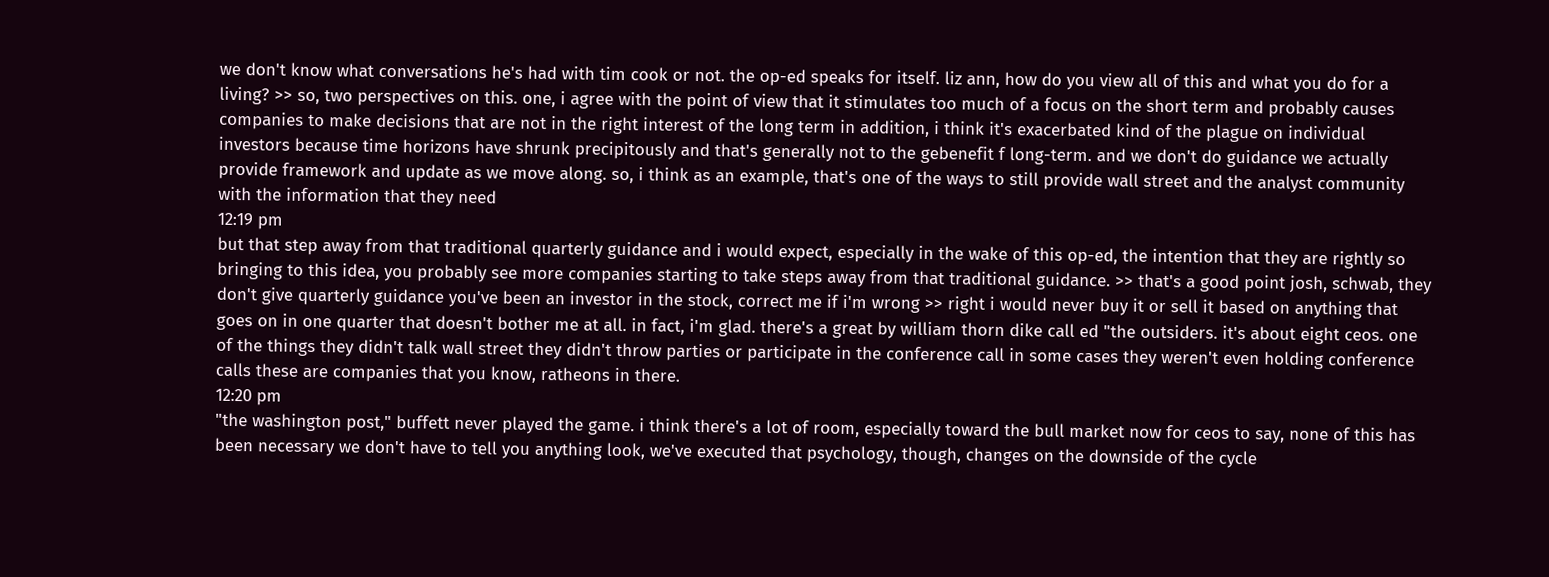we don't know what conversations he's had with tim cook or not. the op-ed speaks for itself. liz ann, how do you view all of this and what you do for a living? >> so, two perspectives on this. one, i agree with the point of view that it stimulates too much of a focus on the short term and probably causes companies to make decisions that are not in the right interest of the long term in addition, i think it's exacerbated kind of the plague on individual investors because time horizons have shrunk precipitously and that's generally not to the gebenefit f long-term. and we don't do guidance we actually provide framework and update as we move along. so, i think as an example, that's one of the ways to still provide wall street and the analyst community with the information that they need
12:19 pm
but that step away from that traditional quarterly guidance and i would expect, especially in the wake of this op-ed, the intention that they are rightly so bringing to this idea, you probably see more companies starting to take steps away from that traditional guidance. >> that's a good point josh, schwab, they don't give quarterly guidance you've been an investor in the stock, correct me if i'm wrong >> right i would never buy it or sell it based on anything that goes on in one quarter that doesn't bother me at all. in fact, i'm glad. there's a great by william thorn dike call ed "the outsiders. it's about eight ceos. one of the things they didn't talk wall street they didn't throw parties or participate in the conference call in some cases they weren't even holding conference calls these are companies that you know, ratheons in there.
12:20 pm
"the washington post," buffett never played the game. i think there's a lot of room, especially toward the bull market now for ceos to say, none of this has been necessary we don't have to tell you anything look, we've executed that psychology, though, changes on the downside of the cycle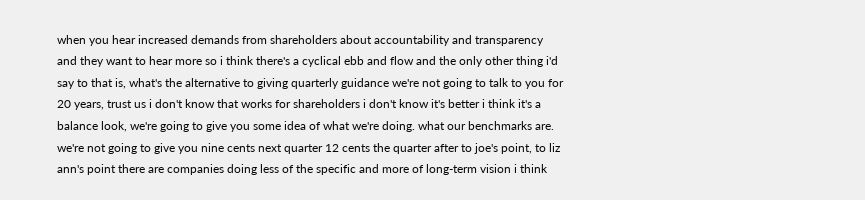when you hear increased demands from shareholders about accountability and transparency and they want to hear more so i think there's a cyclical ebb and flow and the only other thing i'd say to that is, what's the alternative to giving quarterly guidance we're not going to talk to you for 20 years, trust us i don't know that works for shareholders i don't know it's better i think it's a balance look, we're going to give you some idea of what we're doing. what our benchmarks are. we're not going to give you nine cents next quarter 12 cents the quarter after to joe's point, to liz ann's point there are companies doing less of the specific and more of long-term vision i think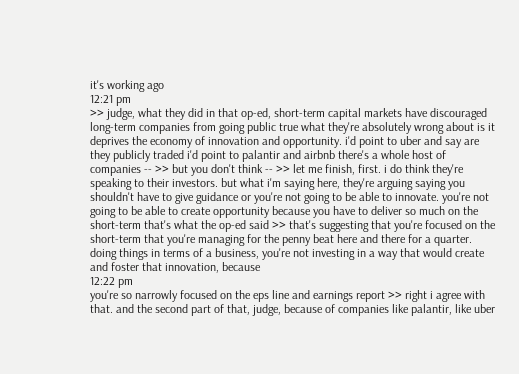it's working ago
12:21 pm
>> judge, what they did in that op-ed, short-term capital markets have discouraged long-term companies from going public true what they're absolutely wrong about is it deprives the economy of innovation and opportunity. i'd point to uber and say are they publicly traded i'd point to palantir and airbnb there's a whole host of companies -- >> but you don't think -- >> let me finish, first. i do think they're speaking to their investors. but what i'm saying here, they're arguing saying you shouldn't have to give guidance or you're not going to be able to innovate. you're not going to be able to create opportunity because you have to deliver so much on the short-term that's what the op-ed said >> that's suggesting that you're focused on the short-term that you're managing for the penny beat here and there for a quarter. doing things in terms of a business, you're not investing in a way that would create and foster that innovation, because
12:22 pm
you're so narrowly focused on the eps line and earnings report >> right i agree with that. and the second part of that, judge, because of companies like palantir, like uber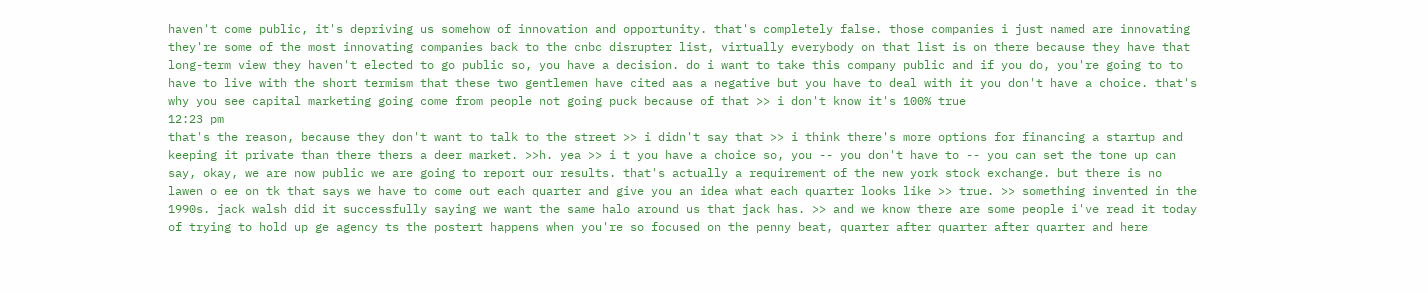haven't come public, it's depriving us somehow of innovation and opportunity. that's completely false. those companies i just named are innovating they're some of the most innovating companies back to the cnbc disrupter list, virtually everybody on that list is on there because they have that long-term view they haven't elected to go public so, you have a decision. do i want to take this company public and if you do, you're going to to have to live with the short termism that these two gentlemen have cited aas a negative but you have to deal with it you don't have a choice. that's why you see capital marketing going come from people not going puck because of that >> i don't know it's 100% true
12:23 pm
that's the reason, because they don't want to talk to the street >> i didn't say that >> i think there's more options for financing a startup and keeping it private than there thers a deer market. >>h. yea >> i t you have a choice so, you -- you don't have to -- you can set the tone up can say, okay, we are now public we are going to report our results. that's actually a requirement of the new york stock exchange. but there is no lawen o ee on tk that says we have to come out each quarter and give you an idea what each quarter looks like >> true. >> something invented in the 1990s. jack walsh did it successfully saying we want the same halo around us that jack has. >> and we know there are some people i've read it today of trying to hold up ge agency ts the postert happens when you're so focused on the penny beat, quarter after quarter after quarter and here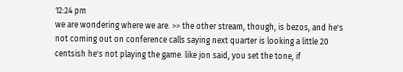12:24 pm
we are wondering where we are. >> the other stream, though, is bezos, and he's not coming out on conference calls saying next quarter is looking a little 20 centsish he's not playing the game. like jon said, you set the tone, if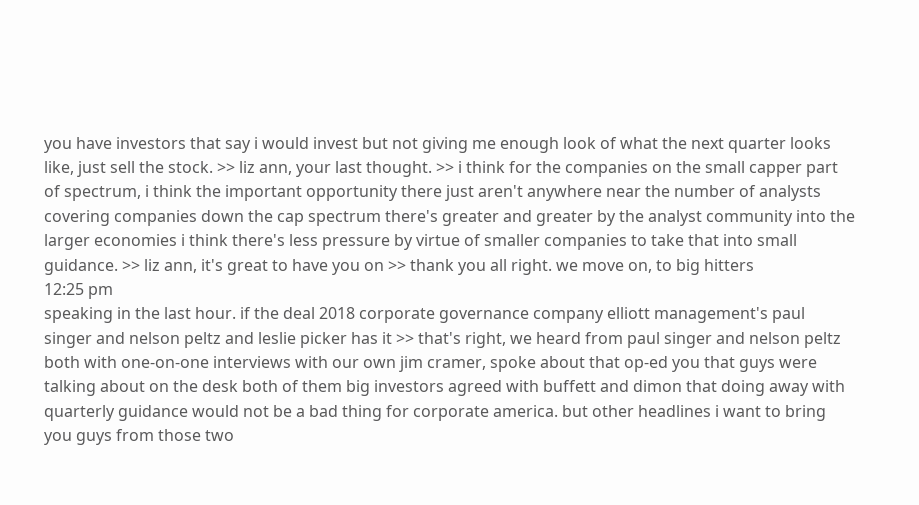you have investors that say i would invest but not giving me enough look of what the next quarter looks like, just sell the stock. >> liz ann, your last thought. >> i think for the companies on the small capper part of spectrum, i think the important opportunity there just aren't anywhere near the number of analysts covering companies down the cap spectrum there's greater and greater by the analyst community into the larger economies i think there's less pressure by virtue of smaller companies to take that into small guidance. >> liz ann, it's great to have you on >> thank you all right. we move on, to big hitters
12:25 pm
speaking in the last hour. if the deal 2018 corporate governance company elliott management's paul singer and nelson peltz and leslie picker has it >> that's right, we heard from paul singer and nelson peltz both with one-on-one interviews with our own jim cramer, spoke about that op-ed you that guys were talking about on the desk both of them big investors agreed with buffett and dimon that doing away with quarterly guidance would not be a bad thing for corporate america. but other headlines i want to bring you guys from those two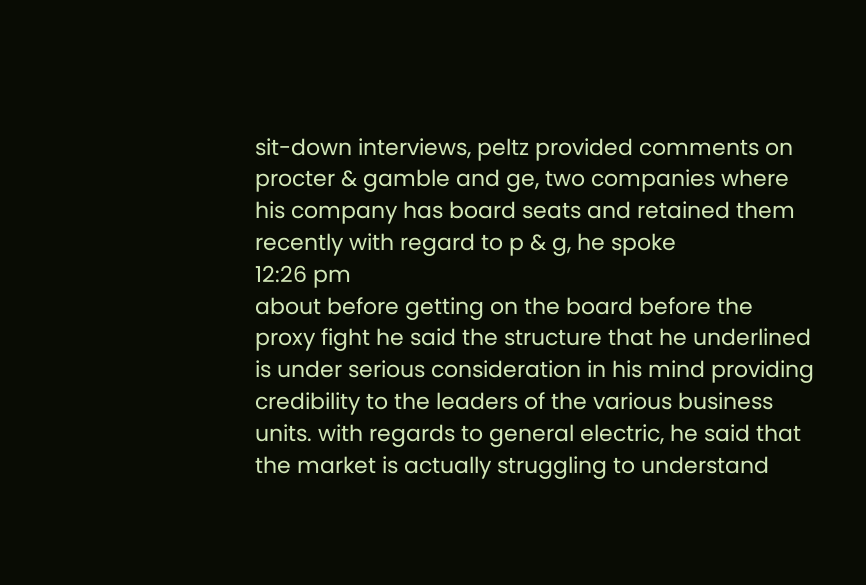sit-down interviews, peltz provided comments on procter & gamble and ge, two companies where his company has board seats and retained them recently with regard to p & g, he spoke
12:26 pm
about before getting on the board before the proxy fight he said the structure that he underlined is under serious consideration in his mind providing credibility to the leaders of the various business units. with regards to general electric, he said that the market is actually struggling to understand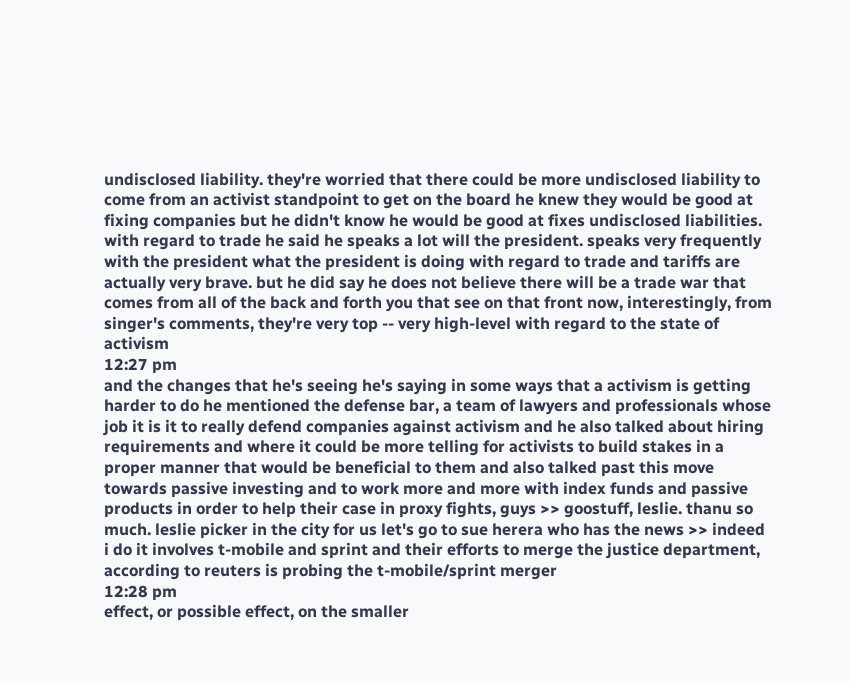undisclosed liability. they're worried that there could be more undisclosed liability to come from an activist standpoint to get on the board he knew they would be good at fixing companies but he didn't know he would be good at fixes undisclosed liabilities. with regard to trade he said he speaks a lot will the president. speaks very frequently with the president what the president is doing with regard to trade and tariffs are actually very brave. but he did say he does not believe there will be a trade war that comes from all of the back and forth you that see on that front now, interestingly, from singer's comments, they're very top -- very high-level with regard to the state of activism
12:27 pm
and the changes that he's seeing he's saying in some ways that a activism is getting harder to do he mentioned the defense bar, a team of lawyers and professionals whose job it is it to really defend companies against activism and he also talked about hiring requirements and where it could be more telling for activists to build stakes in a proper manner that would be beneficial to them and also talked past this move towards passive investing and to work more and more with index funds and passive products in order to help their case in proxy fights, guys >> goostuff, leslie. thanu so much. leslie picker in the city for us let's go to sue herera who has the news >> indeed i do it involves t-mobile and sprint and their efforts to merge the justice department, according to reuters is probing the t-mobile/sprint merger
12:28 pm
effect, or possible effect, on the smaller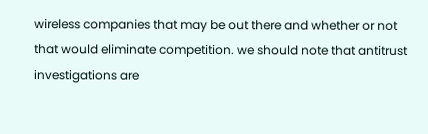wireless companies that may be out there and whether or not that would eliminate competition. we should note that antitrust investigations are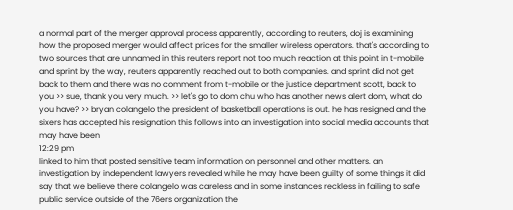a normal part of the merger approval process apparently, according to reuters, doj is examining how the proposed merger would affect prices for the smaller wireless operators. that's according to two sources that are unnamed in this reuters report not too much reaction at this point in t-mobile and sprint by the way, reuters apparently reached out to both companies. and sprint did not get back to them and there was no comment from t-mobile or the justice department scott, back to you >> sue, thank you very much. >> let's go to dom chu who has another news alert dom, what do you have? >> bryan colangelo the president of basketball operations is out. he has resigned and the sixers has accepted his resignation this follows into an investigation into social media accounts that may have been
12:29 pm
linked to him that posted sensitive team information on personnel and other matters. an investigation by independent lawyers revealed while he may have been guilty of some things it did say that we believe there colangelo was careless and in some instances reckless in failing to safe public service outside of the 76ers organization the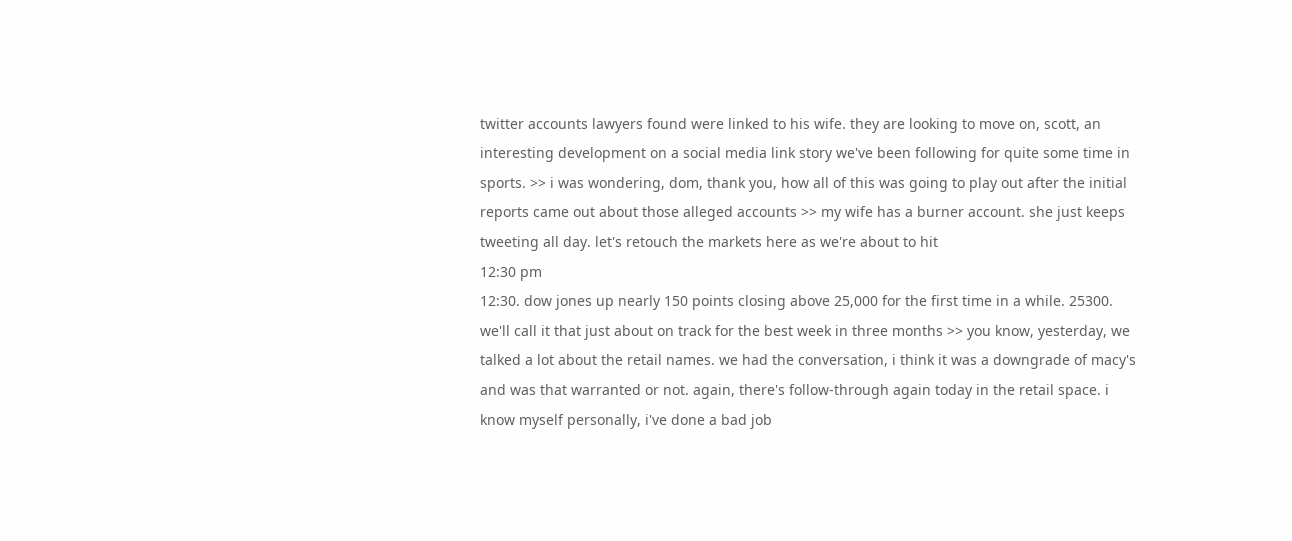twitter accounts lawyers found were linked to his wife. they are looking to move on, scott, an interesting development on a social media link story we've been following for quite some time in sports. >> i was wondering, dom, thank you, how all of this was going to play out after the initial reports came out about those alleged accounts >> my wife has a burner account. she just keeps tweeting all day. let's retouch the markets here as we're about to hit
12:30 pm
12:30. dow jones up nearly 150 points closing above 25,000 for the first time in a while. 25300. we'll call it that just about on track for the best week in three months >> you know, yesterday, we talked a lot about the retail names. we had the conversation, i think it was a downgrade of macy's and was that warranted or not. again, there's follow-through again today in the retail space. i know myself personally, i've done a bad job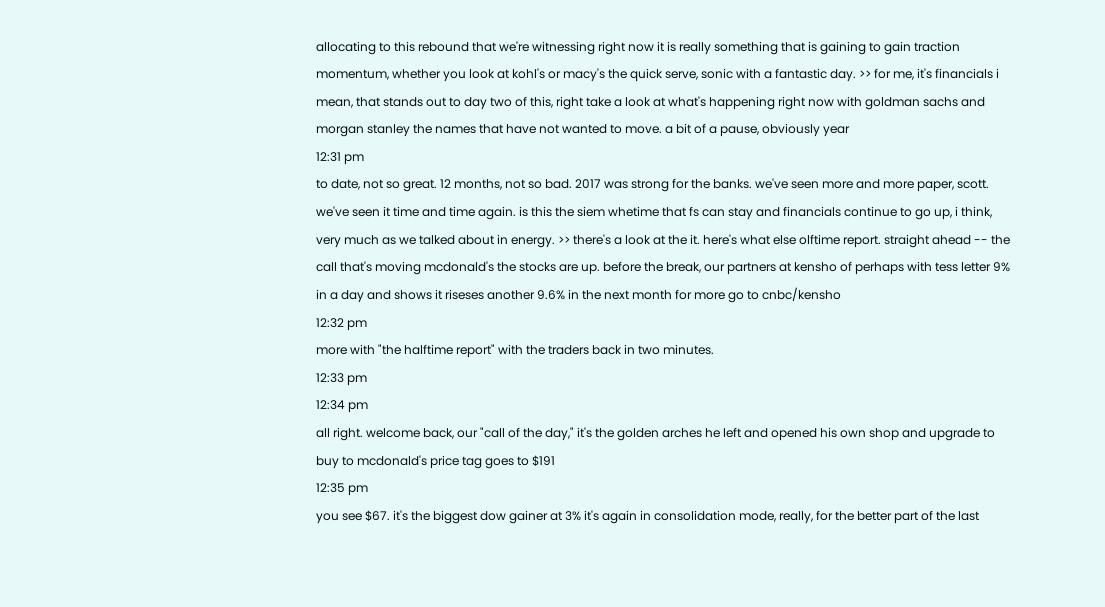allocating to this rebound that we're witnessing right now it is really something that is gaining to gain traction momentum, whether you look at kohl's or macy's the quick serve, sonic with a fantastic day. >> for me, it's financials i mean, that stands out to day two of this, right take a look at what's happening right now with goldman sachs and morgan stanley the names that have not wanted to move. a bit of a pause, obviously year
12:31 pm
to date, not so great. 12 months, not so bad. 2017 was strong for the banks. we've seen more and more paper, scott. we've seen it time and time again. is this the siem whetime that fs can stay and financials continue to go up, i think, very much as we talked about in energy. >> there's a look at the it. here's what else olftime report. straight ahead -- the call that's moving mcdonald's the stocks are up. before the break, our partners at kensho of perhaps with tess letter 9% in a day and shows it riseses another 9.6% in the next month for more go to cnbc/kensho
12:32 pm
more with "the halftime report" with the traders back in two minutes.
12:33 pm
12:34 pm
all right. welcome back, our "call of the day," it's the golden arches he left and opened his own shop and upgrade to buy to mcdonald's price tag goes to $191
12:35 pm
you see $67. it's the biggest dow gainer at 3% it's again in consolidation mode, really, for the better part of the last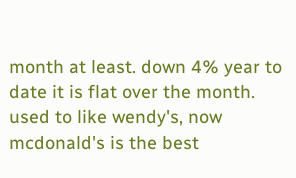month at least. down 4% year to date it is flat over the month. used to like wendy's, now mcdonald's is the best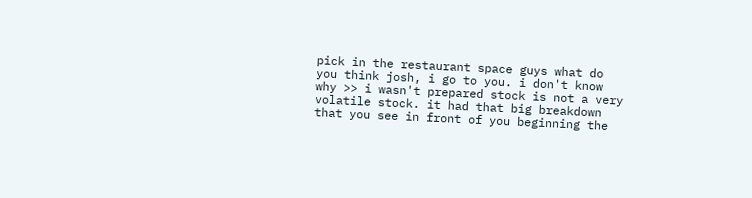pick in the restaurant space guys what do you think josh, i go to you. i don't know why >> i wasn't prepared stock is not a very volatile stock. it had that big breakdown that you see in front of you beginning the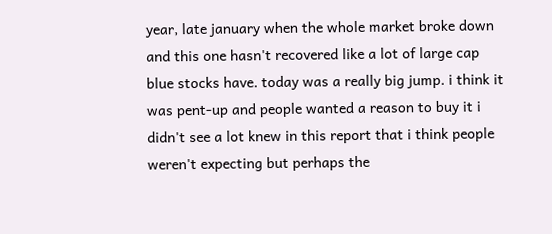year, late january when the whole market broke down and this one hasn't recovered like a lot of large cap blue stocks have. today was a really big jump. i think it was pent-up and people wanted a reason to buy it i didn't see a lot knew in this report that i think people weren't expecting but perhaps the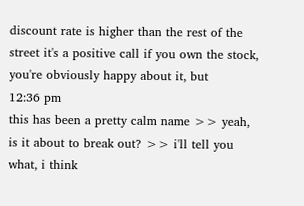discount rate is higher than the rest of the street it's a positive call if you own the stock, you're obviously happy about it, but
12:36 pm
this has been a pretty calm name >> yeah, is it about to break out? >> i'll tell you what, i think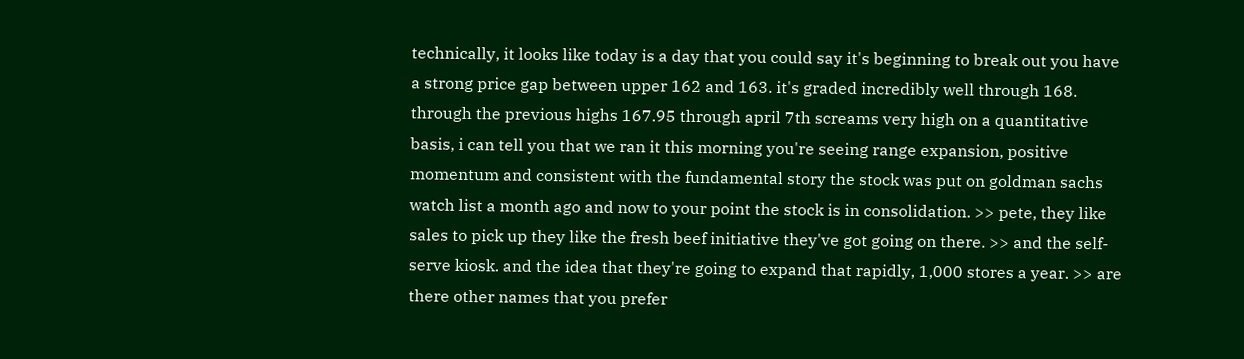technically, it looks like today is a day that you could say it's beginning to break out you have a strong price gap between upper 162 and 163. it's graded incredibly well through 168. through the previous highs 167.95 through april 7th screams very high on a quantitative basis, i can tell you that we ran it this morning you're seeing range expansion, positive momentum and consistent with the fundamental story the stock was put on goldman sachs watch list a month ago and now to your point the stock is in consolidation. >> pete, they like sales to pick up they like the fresh beef initiative they've got going on there. >> and the self-serve kiosk. and the idea that they're going to expand that rapidly, 1,000 stores a year. >> are there other names that you prefer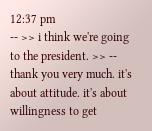12:37 pm
-- >> i think we're going to the president. >> -- thank you very much. it's about attitude. it's about willingness to get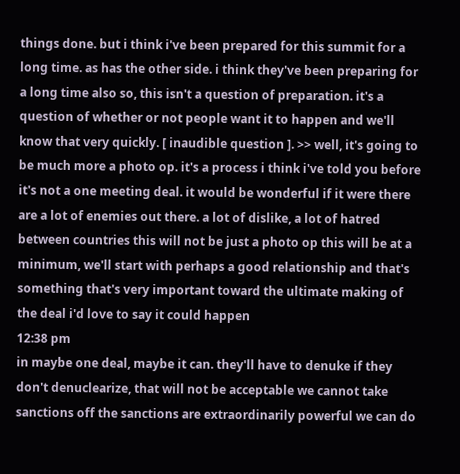things done. but i think i've been prepared for this summit for a long time. as has the other side. i think they've been preparing for a long time also so, this isn't a question of preparation. it's a question of whether or not people want it to happen and we'll know that very quickly. [ inaudible question ]. >> well, it's going to be much more a photo op. it's a process i think i've told you before it's not a one meeting deal. it would be wonderful if it were there are a lot of enemies out there. a lot of dislike, a lot of hatred between countries this will not be just a photo op this will be at a minimum, we'll start with perhaps a good relationship and that's something that's very important toward the ultimate making of the deal i'd love to say it could happen
12:38 pm
in maybe one deal, maybe it can. they'll have to denuke if they don't denuclearize, that will not be acceptable we cannot take sanctions off the sanctions are extraordinarily powerful we can do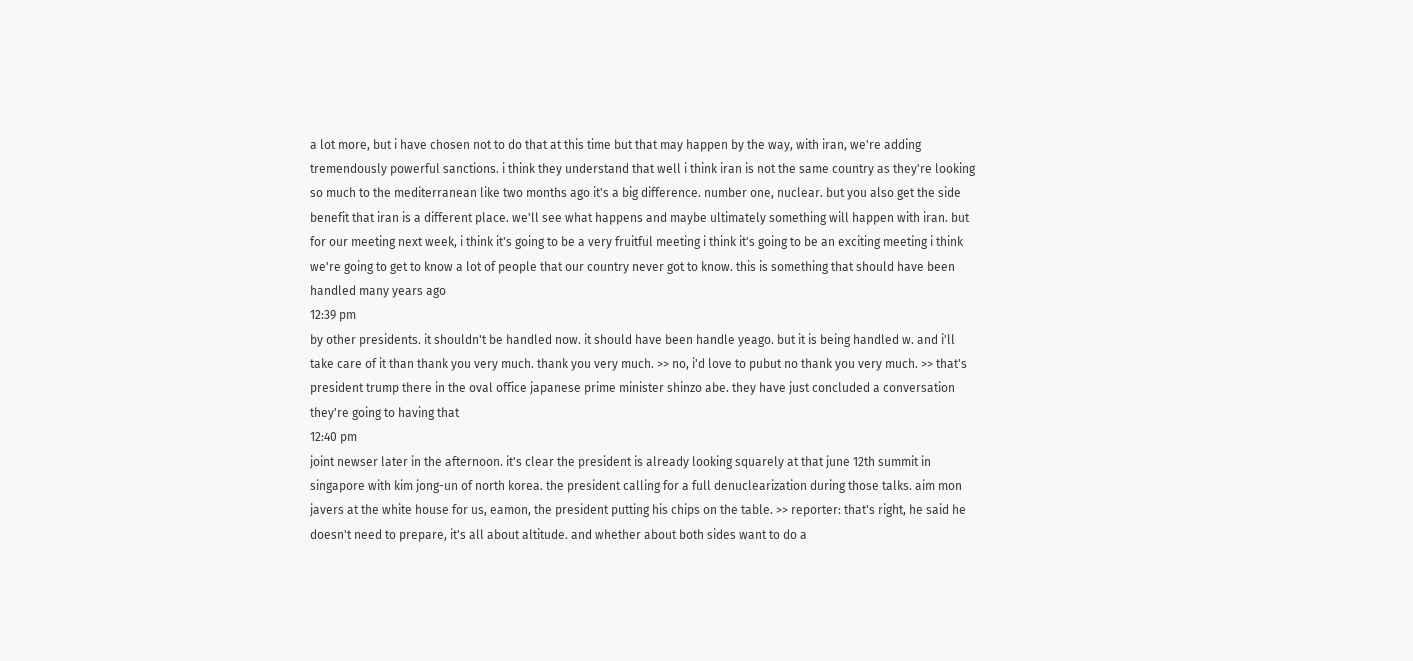a lot more, but i have chosen not to do that at this time but that may happen by the way, with iran, we're adding tremendously powerful sanctions. i think they understand that well i think iran is not the same country as they're looking so much to the mediterranean like two months ago it's a big difference. number one, nuclear. but you also get the side benefit that iran is a different place. we'll see what happens and maybe ultimately something will happen with iran. but for our meeting next week, i think it's going to be a very fruitful meeting i think it's going to be an exciting meeting i think we're going to get to know a lot of people that our country never got to know. this is something that should have been handled many years ago
12:39 pm
by other presidents. it shouldn't be handled now. it should have been handle yeago. but it is being handled w. and i'll take care of it than thank you very much. thank you very much. >> no, i'd love to pubut no thank you very much. >> that's president trump there in the oval office japanese prime minister shinzo abe. they have just concluded a conversation they're going to having that
12:40 pm
joint newser later in the afternoon. it's clear the president is already looking squarely at that june 12th summit in singapore with kim jong-un of north korea. the president calling for a full denuclearization during those talks. aim mon javers at the white house for us, eamon, the president putting his chips on the table. >> reporter: that's right, he said he doesn't need to prepare, it's all about altitude. and whether about both sides want to do a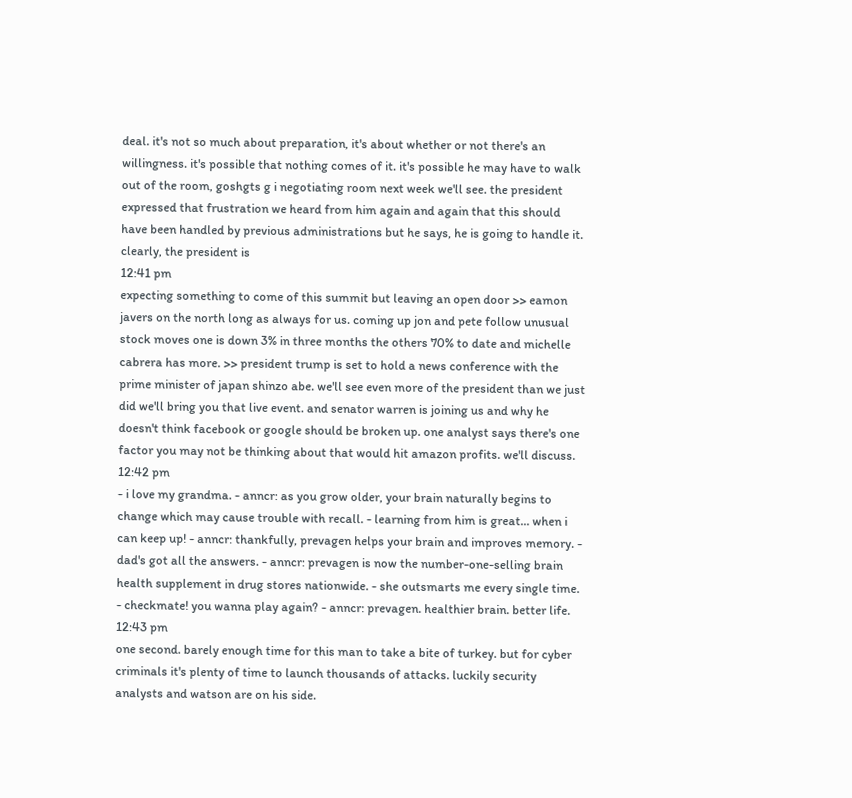deal. it's not so much about preparation, it's about whether or not there's an willingness. it's possible that nothing comes of it. it's possible he may have to walk out of the room, goshgts g i negotiating room next week we'll see. the president expressed that frustration we heard from him again and again that this should have been handled by previous administrations but he says, he is going to handle it. clearly, the president is
12:41 pm
expecting something to come of this summit but leaving an open door >> eamon javers on the north long as always for us. coming up jon and pete follow unusual stock moves one is down 3% in three months the others 70% to date and michelle cabrera has more. >> president trump is set to hold a news conference with the prime minister of japan shinzo abe. we'll see even more of the president than we just did we'll bring you that live event. and senator warren is joining us and why he doesn't think facebook or google should be broken up. one analyst says there's one factor you may not be thinking about that would hit amazon profits. we'll discuss.
12:42 pm
- i love my grandma. - anncr: as you grow older, your brain naturally begins to change which may cause trouble with recall. - learning from him is great... when i can keep up! - anncr: thankfully, prevagen helps your brain and improves memory. - dad's got all the answers. - anncr: prevagen is now the number-one-selling brain health supplement in drug stores nationwide. - she outsmarts me every single time. - checkmate! you wanna play again? - anncr: prevagen. healthier brain. better life.
12:43 pm
one second. barely enough time for this man to take a bite of turkey. but for cyber criminals it's plenty of time to launch thousands of attacks. luckily security analysts and watson are on his side.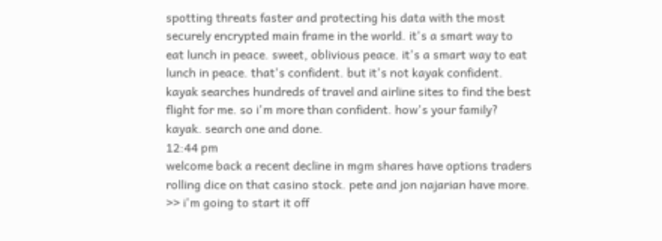spotting threats faster and protecting his data with the most securely encrypted main frame in the world. it's a smart way to eat lunch in peace. sweet, oblivious peace. it's a smart way to eat lunch in peace. that's confident. but it's not kayak confident. kayak searches hundreds of travel and airline sites to find the best flight for me. so i'm more than confident. how's your family? kayak. search one and done.
12:44 pm
welcome back a recent decline in mgm shares have options traders rolling dice on that casino stock. pete and jon najarian have more. >> i'm going to start it off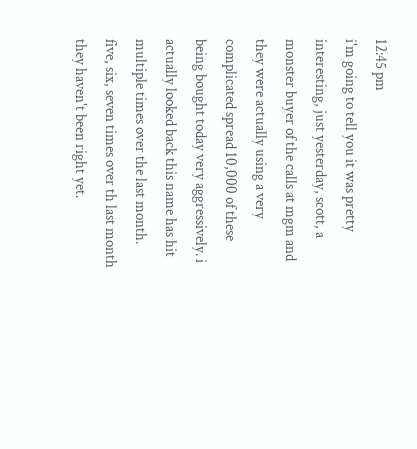12:45 pm
i'm going to tell you it was pretty interesting, just yesterday, scott, a monster buyer of the calls at mgm and they were actually using a very complicated spread 10,000 of these being bought today very aggressively. i actually looked back this name has hit multiple times over the last month. five, six, seven times over th last month they haven't been right yet.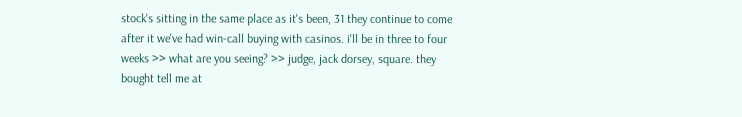stock's sitting in the same place as it's been, 31 they continue to come after it we've had win-call buying with casinos. i'll be in three to four weeks >> what are you seeing? >> judge, jack dorsey, square. they bought tell me at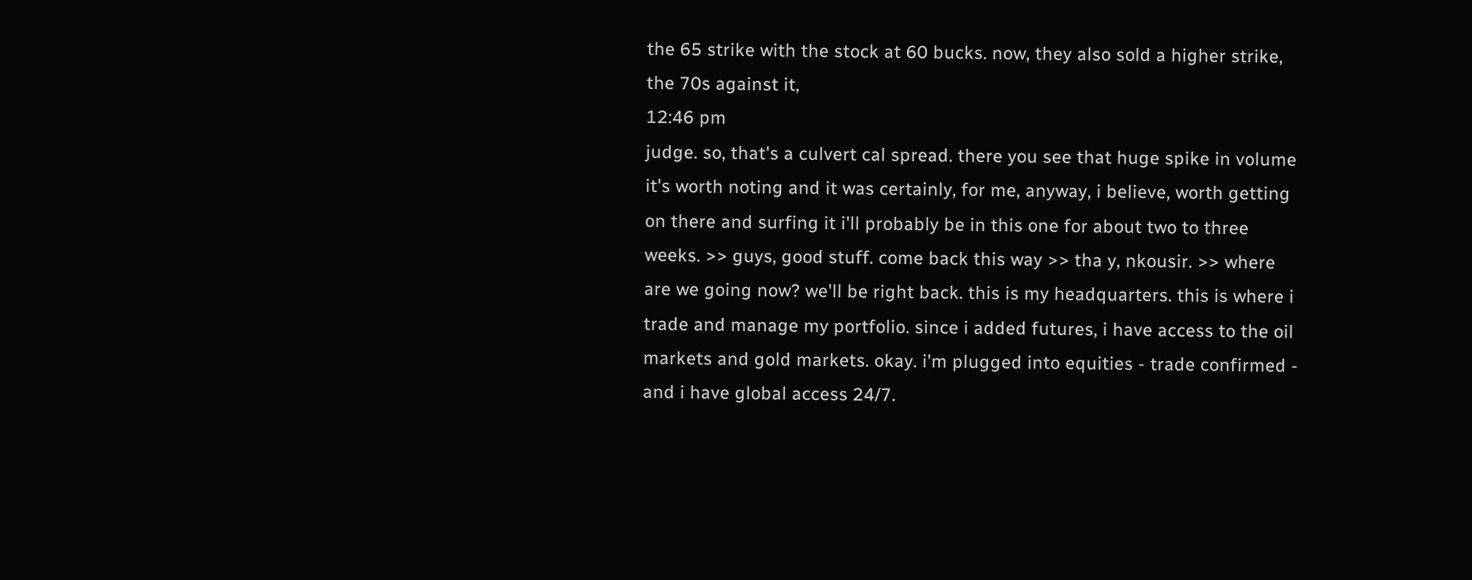the 65 strike with the stock at 60 bucks. now, they also sold a higher strike, the 70s against it,
12:46 pm
judge. so, that's a culvert cal spread. there you see that huge spike in volume it's worth noting and it was certainly, for me, anyway, i believe, worth getting on there and surfing it i'll probably be in this one for about two to three weeks. >> guys, good stuff. come back this way >> tha y, nkousir. >> where are we going now? we'll be right back. this is my headquarters. this is where i trade and manage my portfolio. since i added futures, i have access to the oil markets and gold markets. okay. i'm plugged into equities - trade confirmed - and i have global access 24/7.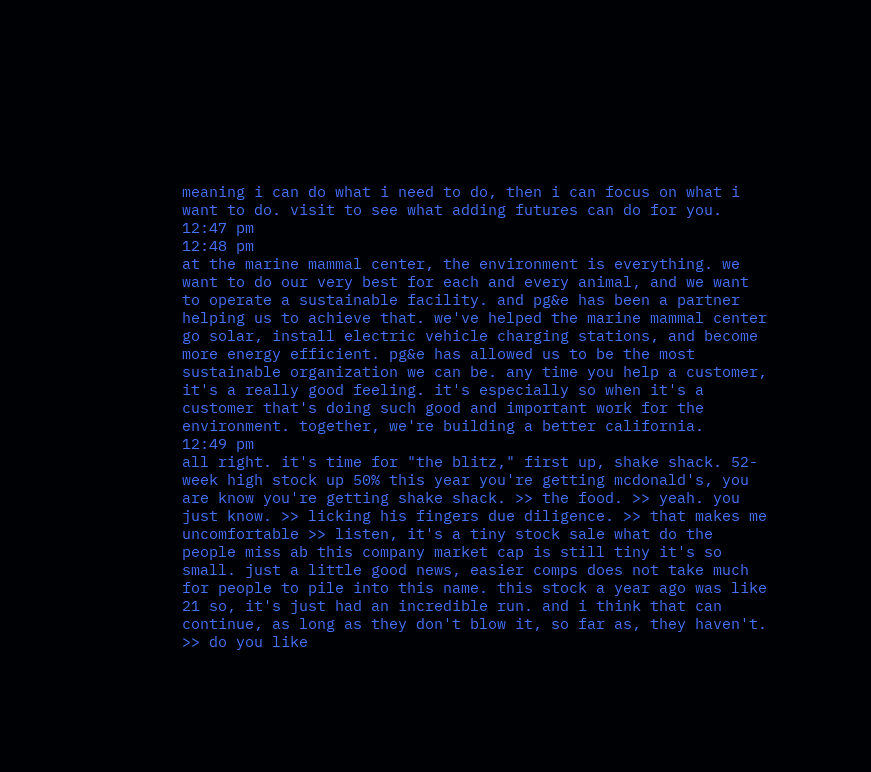meaning i can do what i need to do, then i can focus on what i want to do. visit to see what adding futures can do for you.
12:47 pm
12:48 pm
at the marine mammal center, the environment is everything. we want to do our very best for each and every animal, and we want to operate a sustainable facility. and pg&e has been a partner helping us to achieve that. we've helped the marine mammal center go solar, install electric vehicle charging stations, and become more energy efficient. pg&e has allowed us to be the most sustainable organization we can be. any time you help a customer, it's a really good feeling. it's especially so when it's a customer that's doing such good and important work for the environment. together, we're building a better california.
12:49 pm
all right. it's time for "the blitz," first up, shake shack. 52-week high stock up 50% this year you're getting mcdonald's, you are know you're getting shake shack. >> the food. >> yeah. you just know. >> licking his fingers due diligence. >> that makes me uncomfortable >> listen, it's a tiny stock sale what do the people miss ab this company market cap is still tiny it's so small. just a little good news, easier comps does not take much for people to pile into this name. this stock a year ago was like 21 so, it's just had an incredible run. and i think that can continue, as long as they don't blow it, so far as, they haven't. >> do you like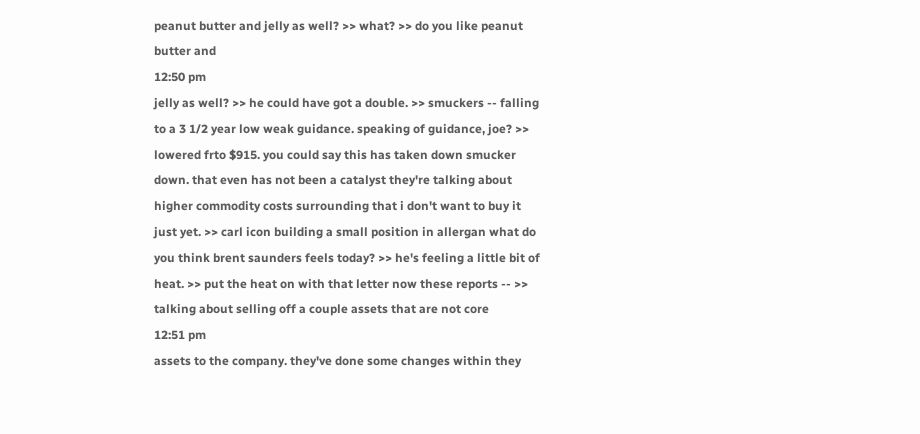peanut butter and jelly as well? >> what? >> do you like peanut butter and
12:50 pm
jelly as well? >> he could have got a double. >> smuckers -- falling to a 3 1/2 year low weak guidance. speaking of guidance, joe? >> lowered frto $915. you could say this has taken down smucker down. that even has not been a catalyst they're talking about higher commodity costs surrounding that i don't want to buy it just yet. >> carl icon building a small position in allergan what do you think brent saunders feels today? >> he's feeling a little bit of heat. >> put the heat on with that letter now these reports -- >> talking about selling off a couple assets that are not core
12:51 pm
assets to the company. they've done some changes within they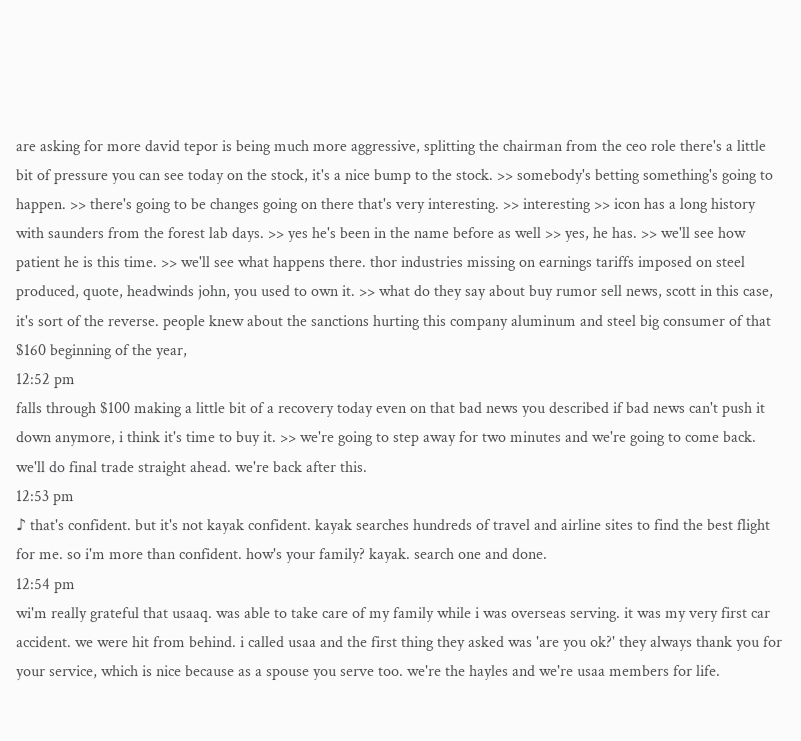are asking for more david tepor is being much more aggressive, splitting the chairman from the ceo role there's a little bit of pressure you can see today on the stock, it's a nice bump to the stock. >> somebody's betting something's going to happen. >> there's going to be changes going on there that's very interesting. >> interesting >> icon has a long history with saunders from the forest lab days. >> yes he's been in the name before as well >> yes, he has. >> we'll see how patient he is this time. >> we'll see what happens there. thor industries missing on earnings tariffs imposed on steel produced, quote, headwinds john, you used to own it. >> what do they say about buy rumor sell news, scott in this case, it's sort of the reverse. people knew about the sanctions hurting this company aluminum and steel big consumer of that $160 beginning of the year,
12:52 pm
falls through $100 making a little bit of a recovery today even on that bad news you described if bad news can't push it down anymore, i think it's time to buy it. >> we're going to step away for two minutes and we're going to come back. we'll do final trade straight ahead. we're back after this.
12:53 pm
♪ that's confident. but it's not kayak confident. kayak searches hundreds of travel and airline sites to find the best flight for me. so i'm more than confident. how's your family? kayak. search one and done.
12:54 pm
wi'm really grateful that usaaq. was able to take care of my family while i was overseas serving. it was my very first car accident. we were hit from behind. i called usaa and the first thing they asked was 'are you ok?' they always thank you for your service, which is nice because as a spouse you serve too. we're the hayles and we're usaa members for life.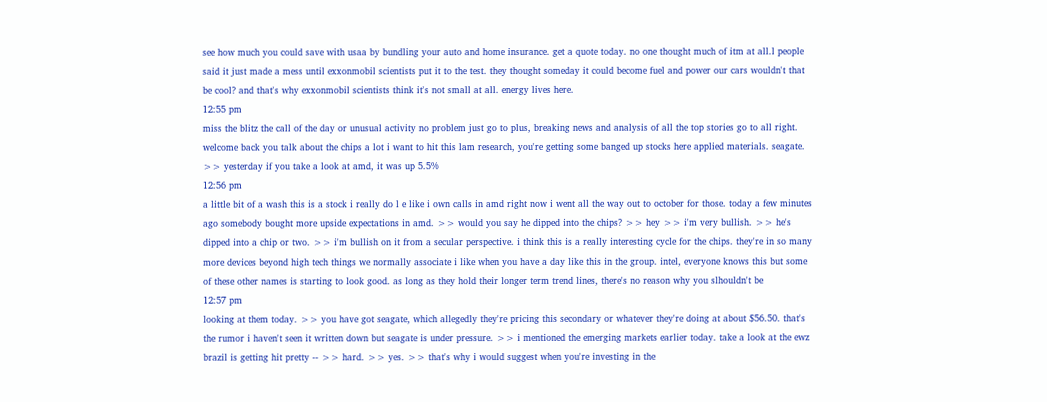see how much you could save with usaa by bundling your auto and home insurance. get a quote today. no one thought much of itm at all.l people said it just made a mess until exxonmobil scientists put it to the test. they thought someday it could become fuel and power our cars wouldn't that be cool? and that's why exxonmobil scientists think it's not small at all. energy lives here.
12:55 pm
miss the blitz the call of the day or unusual activity no problem just go to plus, breaking news and analysis of all the top stories go to all right. welcome back you talk about the chips a lot i want to hit this lam research, you're getting some banged up stocks here applied materials. seagate. >> yesterday if you take a look at amd, it was up 5.5%
12:56 pm
a little bit of a wash this is a stock i really do l e like i own calls in amd right now i went all the way out to october for those. today a few minutes ago somebody bought more upside expectations in amd. >> would you say he dipped into the chips? >> hey >> i'm very bullish. >> he's dipped into a chip or two. >> i'm bullish on it from a secular perspective. i think this is a really interesting cycle for the chips. they're in so many more devices beyond high tech things we normally associate i like when you have a day like this in the group. intel, everyone knows this but some of these other names is starting to look good. as long as they hold their longer term trend lines, there's no reason why you slhouldn't be
12:57 pm
looking at them today. >> you have got seagate, which allegedly they're pricing this secondary or whatever they're doing at about $56.50. that's the rumor i haven't seen it written down but seagate is under pressure. >> i mentioned the emerging markets earlier today. take a look at the ewz brazil is getting hit pretty -- >> hard. >> yes. >> that's why i would suggest when you're investing in the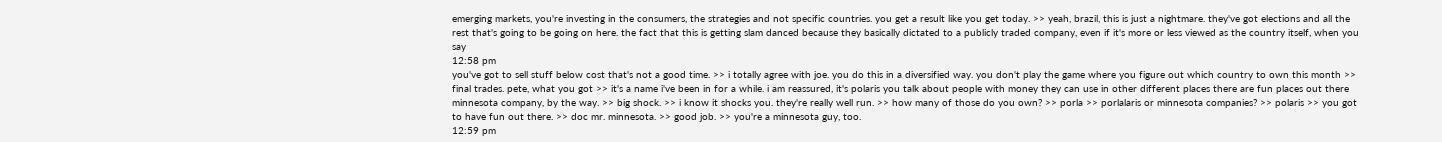emerging markets, you're investing in the consumers, the strategies and not specific countries. you get a result like you get today. >> yeah, brazil, this is just a nightmare. they've got elections and all the rest that's going to be going on here. the fact that this is getting slam danced because they basically dictated to a publicly traded company, even if it's more or less viewed as the country itself, when you say
12:58 pm
you've got to sell stuff below cost that's not a good time. >> i totally agree with joe. you do this in a diversified way. you don't play the game where you figure out which country to own this month >> final trades. pete, what you got >> it's a name i've been in for a while. i am reassured, it's polaris you talk about people with money they can use in other different places there are fun places out there minnesota company, by the way. >> big shock. >> i know it shocks you. they're really well run. >> how many of those do you own? >> porla >> porlalaris or minnesota companies? >> polaris >> you got to have fun out there. >> doc mr. minnesota. >> good job. >> you're a minnesota guy, too.
12:59 pm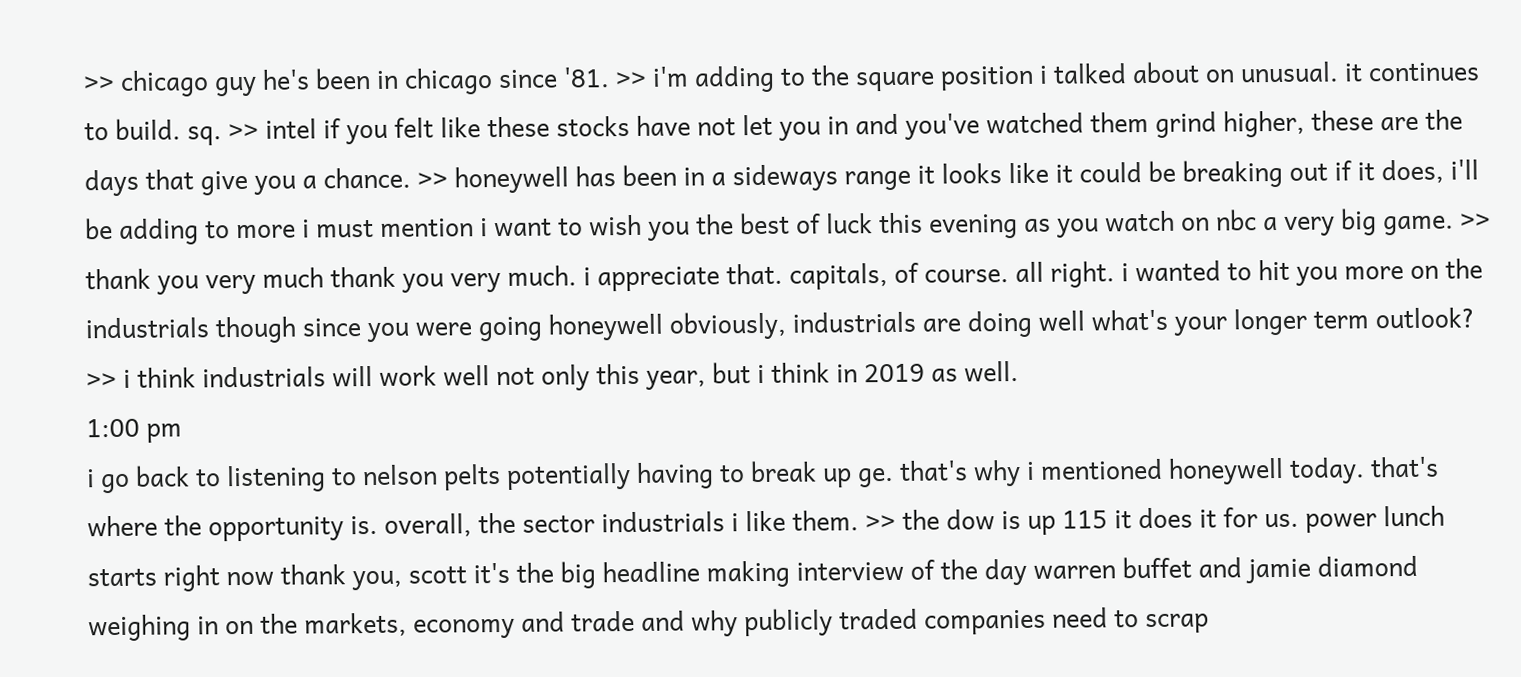>> chicago guy he's been in chicago since '81. >> i'm adding to the square position i talked about on unusual. it continues to build. sq. >> intel if you felt like these stocks have not let you in and you've watched them grind higher, these are the days that give you a chance. >> honeywell has been in a sideways range it looks like it could be breaking out if it does, i'll be adding to more i must mention i want to wish you the best of luck this evening as you watch on nbc a very big game. >> thank you very much thank you very much. i appreciate that. capitals, of course. all right. i wanted to hit you more on the industrials though since you were going honeywell obviously, industrials are doing well what's your longer term outlook? >> i think industrials will work well not only this year, but i think in 2019 as well.
1:00 pm
i go back to listening to nelson pelts potentially having to break up ge. that's why i mentioned honeywell today. that's where the opportunity is. overall, the sector industrials i like them. >> the dow is up 115 it does it for us. power lunch starts right now thank you, scott it's the big headline making interview of the day warren buffet and jamie diamond weighing in on the markets, economy and trade and why publicly traded companies need to scrap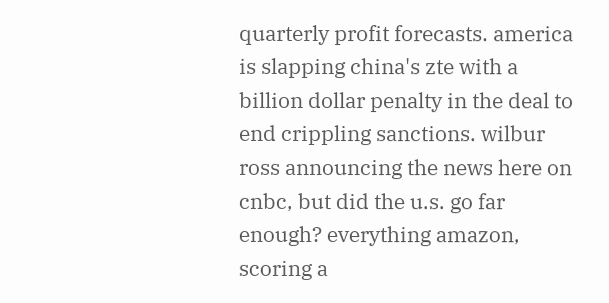quarterly profit forecasts. america is slapping china's zte with a billion dollar penalty in the deal to end crippling sanctions. wilbur ross announcing the news here on cnbc, but did the u.s. go far enough? everything amazon, scoring a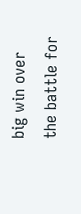big win over the battle for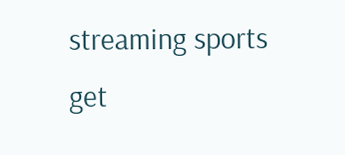streaming sports get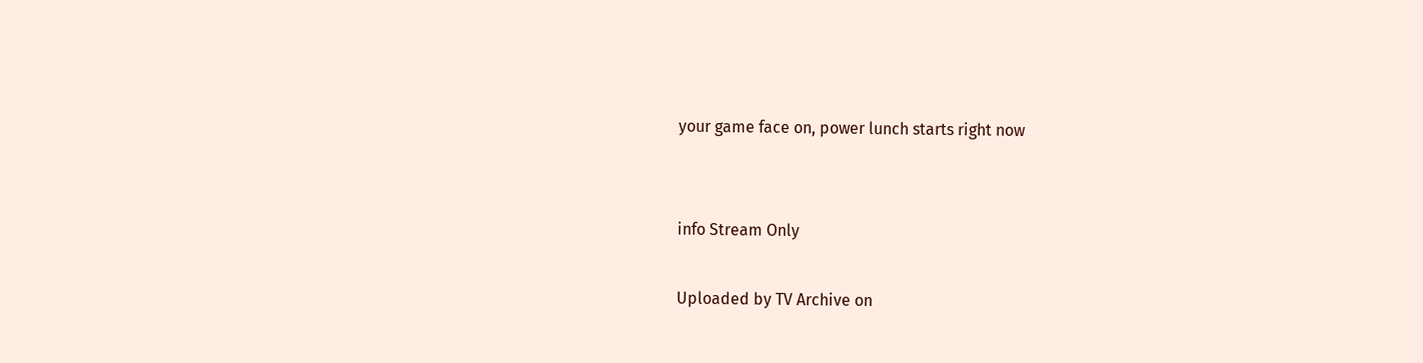your game face on, power lunch starts right now


info Stream Only

Uploaded by TV Archive on